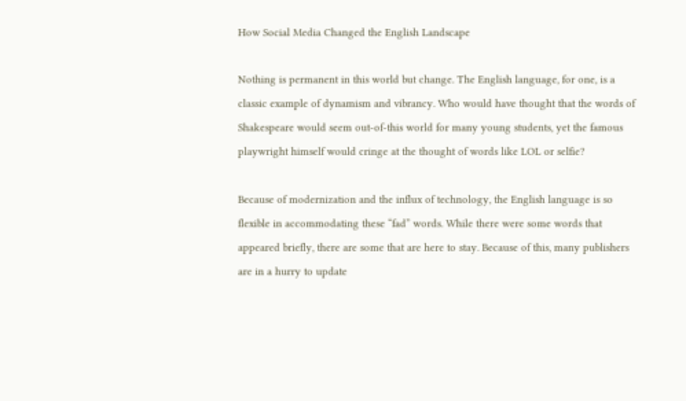How Social Media Changed the English Landscape

Nothing is permanent in this world but change. The English language, for one, is a classic example of dynamism and vibrancy. Who would have thought that the words of Shakespeare would seem out-of-this world for many young students, yet the famous playwright himself would cringe at the thought of words like LOL or selfie?

Because of modernization and the influx of technology, the English language is so flexible in accommodating these “fad” words. While there were some words that appeared briefly, there are some that are here to stay. Because of this, many publishers are in a hurry to update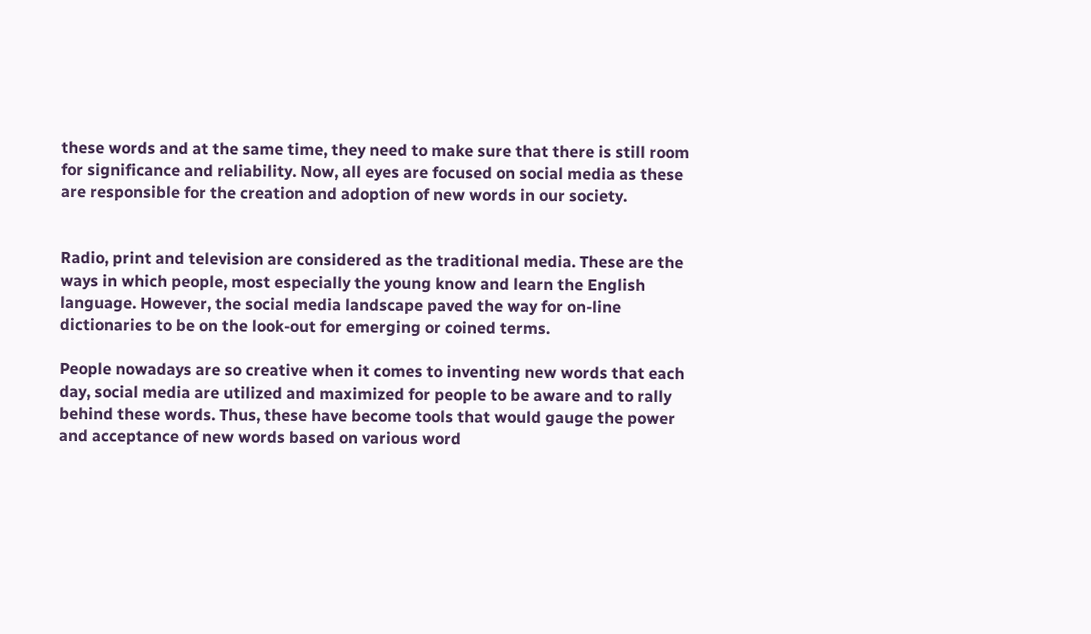these words and at the same time, they need to make sure that there is still room for significance and reliability. Now, all eyes are focused on social media as these are responsible for the creation and adoption of new words in our society.


Radio, print and television are considered as the traditional media. These are the ways in which people, most especially the young know and learn the English language. However, the social media landscape paved the way for on-line dictionaries to be on the look-out for emerging or coined terms.

People nowadays are so creative when it comes to inventing new words that each day, social media are utilized and maximized for people to be aware and to rally behind these words. Thus, these have become tools that would gauge the power and acceptance of new words based on various word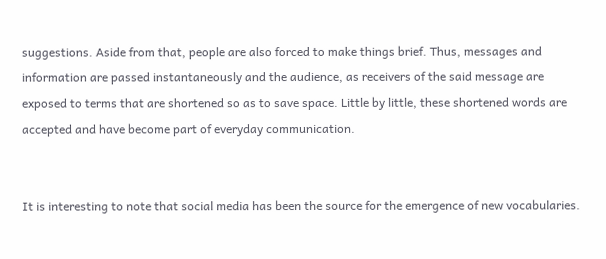suggestions. Aside from that, people are also forced to make things brief. Thus, messages and information are passed instantaneously and the audience, as receivers of the said message are exposed to terms that are shortened so as to save space. Little by little, these shortened words are accepted and have become part of everyday communication.


It is interesting to note that social media has been the source for the emergence of new vocabularies.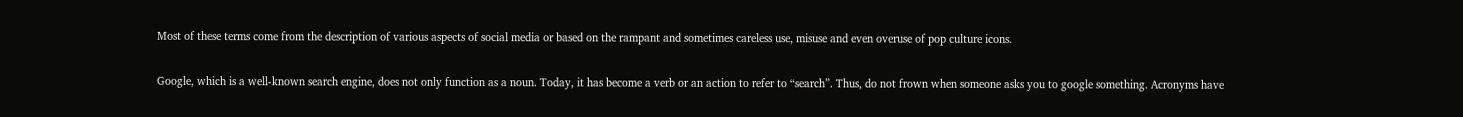Most of these terms come from the description of various aspects of social media or based on the rampant and sometimes careless use, misuse and even overuse of pop culture icons.

Google, which is a well-known search engine, does not only function as a noun. Today, it has become a verb or an action to refer to “search”. Thus, do not frown when someone asks you to google something. Acronyms have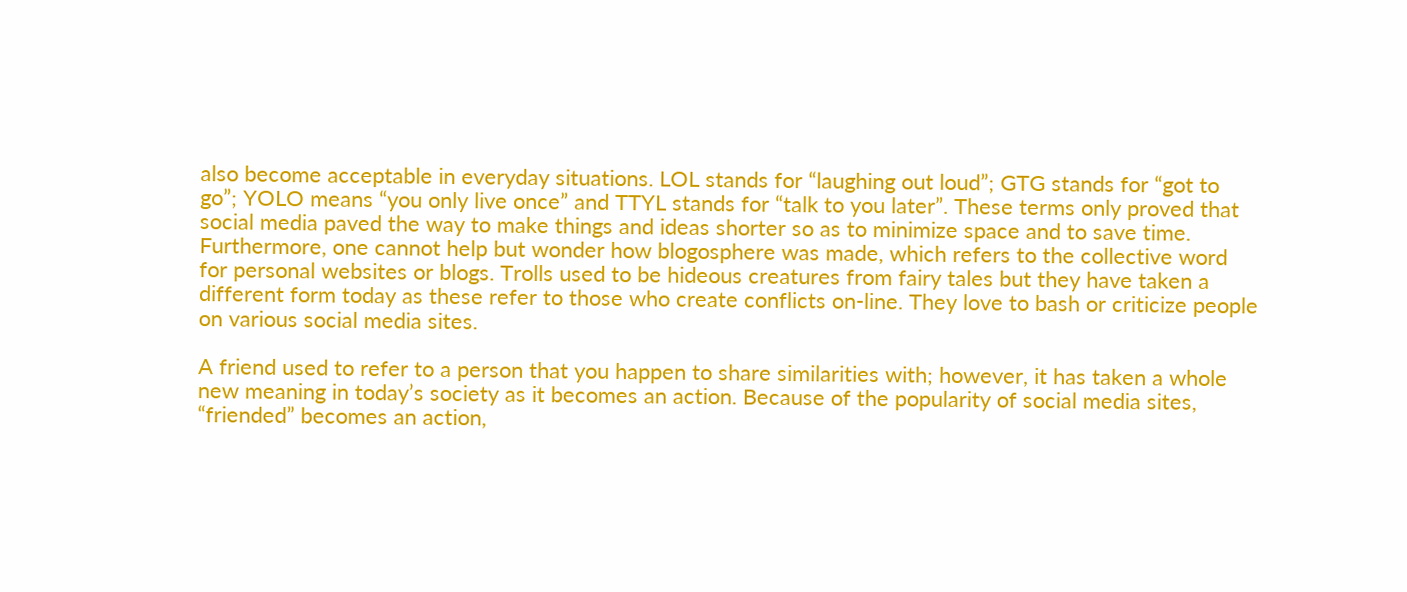also become acceptable in everyday situations. LOL stands for “laughing out loud”; GTG stands for “got to go”; YOLO means “you only live once” and TTYL stands for “talk to you later”. These terms only proved that social media paved the way to make things and ideas shorter so as to minimize space and to save time. Furthermore, one cannot help but wonder how blogosphere was made, which refers to the collective word for personal websites or blogs. Trolls used to be hideous creatures from fairy tales but they have taken a different form today as these refer to those who create conflicts on-line. They love to bash or criticize people on various social media sites.

A friend used to refer to a person that you happen to share similarities with; however, it has taken a whole new meaning in today’s society as it becomes an action. Because of the popularity of social media sites, “friended” becomes an action,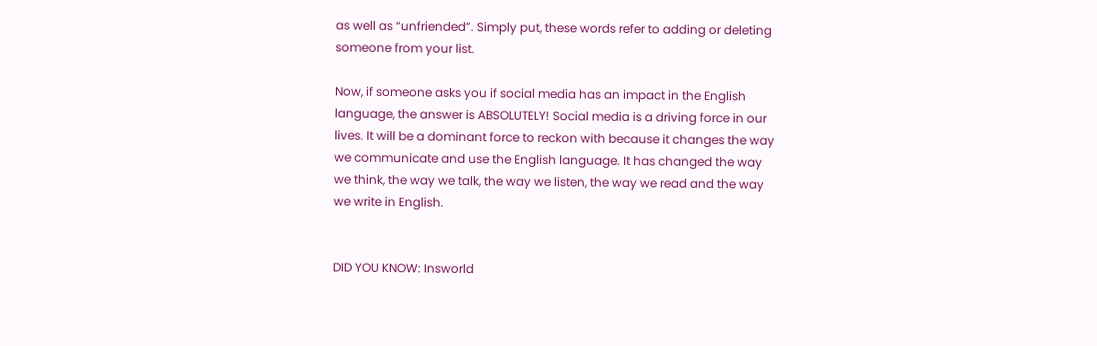as well as “unfriended”. Simply put, these words refer to adding or deleting someone from your list.

Now, if someone asks you if social media has an impact in the English language, the answer is ABSOLUTELY! Social media is a driving force in our lives. It will be a dominant force to reckon with because it changes the way we communicate and use the English language. It has changed the way we think, the way we talk, the way we listen, the way we read and the way we write in English.


DID YOU KNOW: Insworld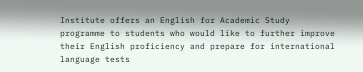Institute offers an English for Academic Study programme to students who would like to further improve their English proficiency and prepare for international language tests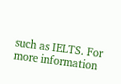such as IELTS. For more information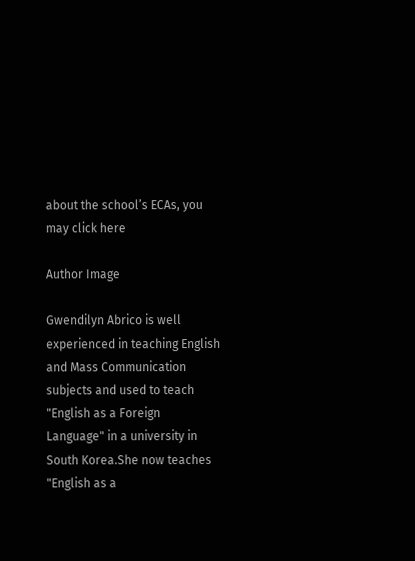about the school’s ECAs, you may click here

Author Image

Gwendilyn Abrico is well experienced in teaching English and Mass Communication subjects and used to teach "English as a Foreign Language" in a university in South Korea.She now teaches "English as a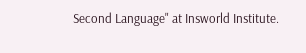Second Language" at Insworld Institute.